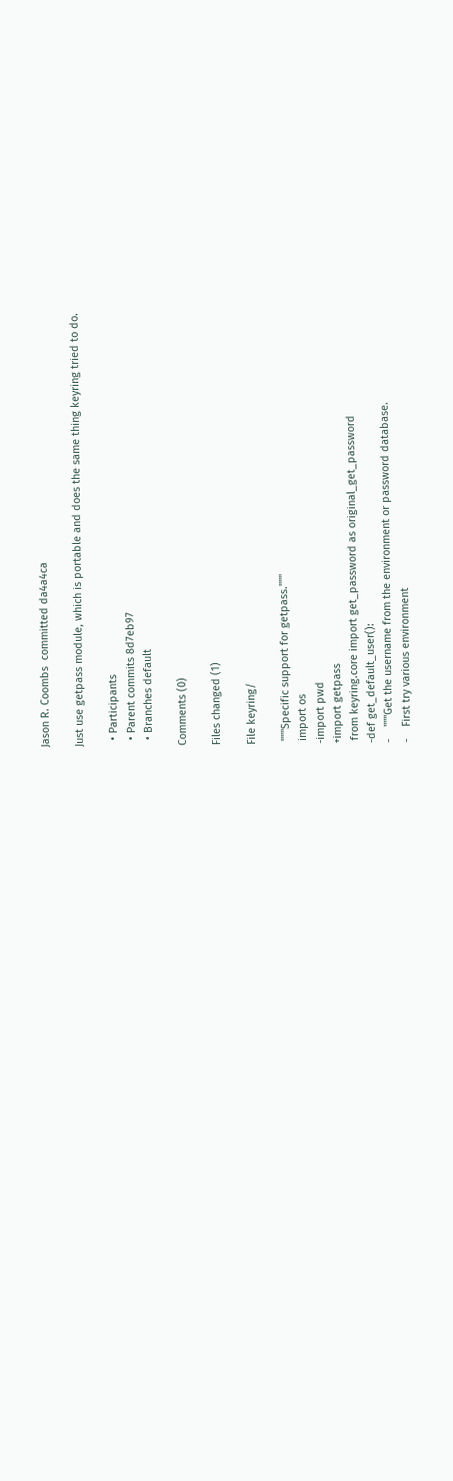Jason R. Coombs  committed da4a4ca

Just use getpass module, which is portable and does the same thing keyring tried to do.

  • Participants
  • Parent commits 8d7eb97
  • Branches default

Comments (0)

Files changed (1)

File keyring/

 """Specific support for getpass."""
 import os
-import pwd
+import getpass
 from keyring.core import get_password as original_get_password
-def get_default_user():
-    """Get the username from the environment or password database.
-    First try various environment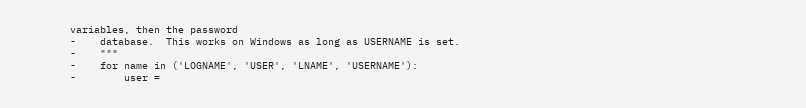variables, then the password
-    database.  This works on Windows as long as USERNAME is set.
-    """
-    for name in ('LOGNAME', 'USER', 'LNAME', 'USERNAME'):
-        user =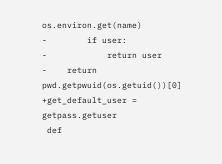os.environ.get(name)
-        if user:
-            return user
-    return pwd.getpwuid(os.getuid())[0]
+get_default_user = getpass.getuser
 def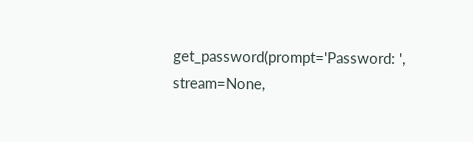get_password(prompt='Password: ', stream=None,